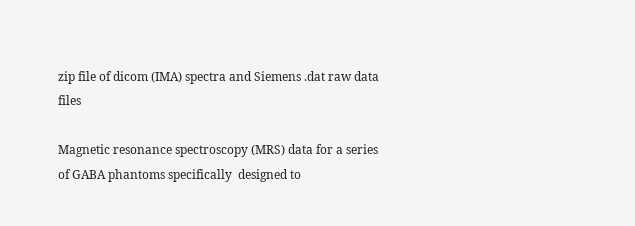zip file of dicom (IMA) spectra and Siemens .dat raw data files

Magnetic resonance spectroscopy (MRS) data for a series of GABA phantoms specifically  designed to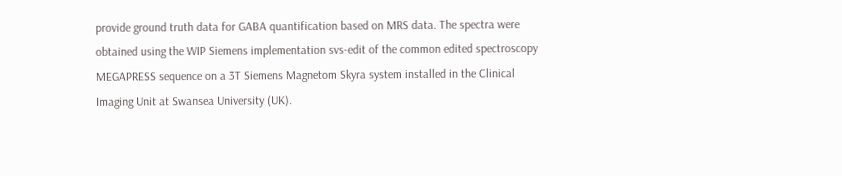provide ground truth data for GABA quantification based on MRS data. The spectra were obtained using the WIP Siemens implementation svs-edit of the common edited spectroscopy MEGAPRESS sequence on a 3T Siemens Magnetom Skyra system installed in the Clinical Imaging Unit at Swansea University (UK).